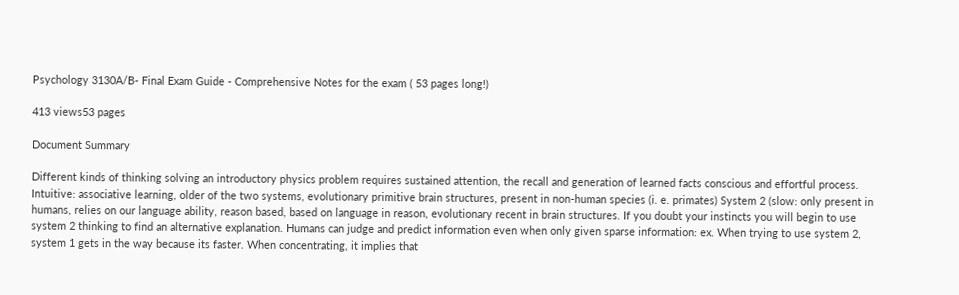Psychology 3130A/B- Final Exam Guide - Comprehensive Notes for the exam ( 53 pages long!)

413 views53 pages

Document Summary

Different kinds of thinking solving an introductory physics problem requires sustained attention, the recall and generation of learned facts conscious and effortful process. Intuitive: associative learning, older of the two systems, evolutionary primitive brain structures, present in non-human species (i. e. primates) System 2 (slow: only present in humans, relies on our language ability, reason based, based on language in reason, evolutionary recent in brain structures. If you doubt your instincts you will begin to use system 2 thinking to find an alternative explanation. Humans can judge and predict information even when only given sparse information: ex. When trying to use system 2, system 1 gets in the way because its faster. When concentrating, it implies that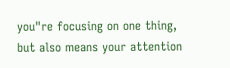you"re focusing on one thing, but also means your attention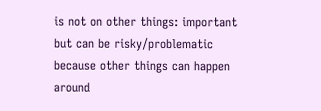is not on other things: important but can be risky/problematic because other things can happen around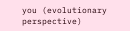you (evolutionary perspective)